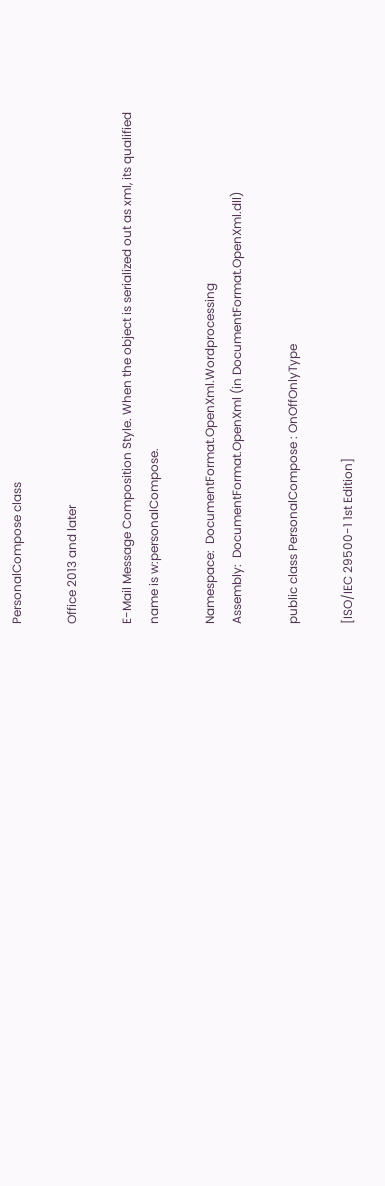PersonalCompose class

Office 2013 and later

E-Mail Message Composition Style. When the object is serialized out as xml, its qualified name is w:personalCompose.

Namespace:  DocumentFormat.OpenXml.Wordprocessing
Assembly:  DocumentFormat.OpenXml (in DocumentFormat.OpenXml.dll)

public class PersonalCompose : OnOffOnlyType

[ISO/IEC 29500-1 1st Edition]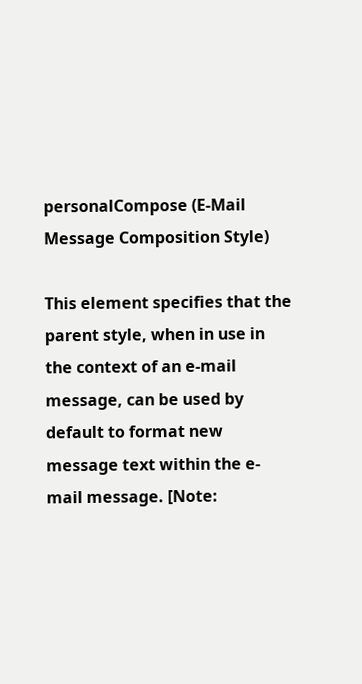personalCompose (E-Mail Message Composition Style)

This element specifies that the parent style, when in use in the context of an e-mail message, can be used by default to format new message text within the e-mail message. [Note: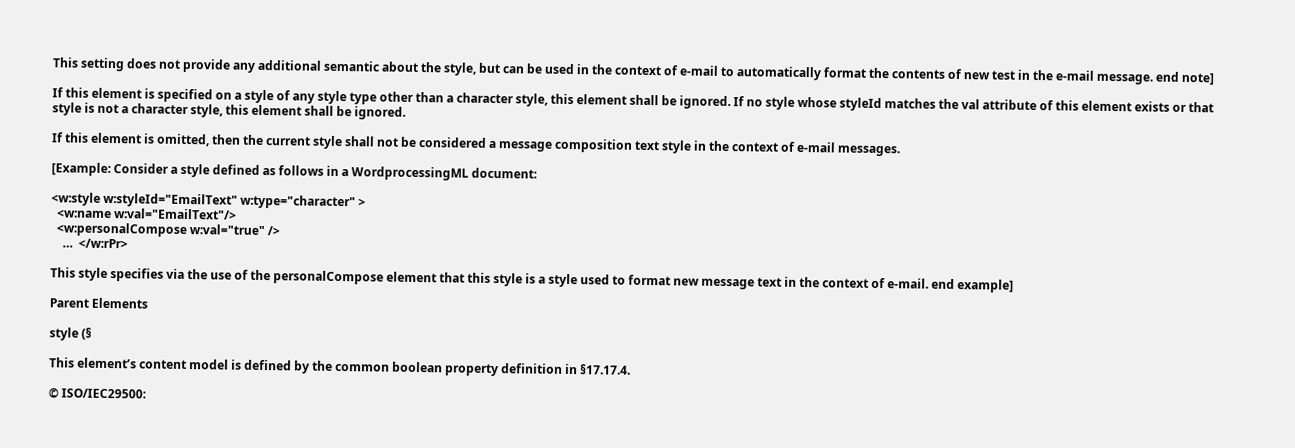This setting does not provide any additional semantic about the style, but can be used in the context of e-mail to automatically format the contents of new test in the e-mail message. end note]

If this element is specified on a style of any style type other than a character style, this element shall be ignored. If no style whose styleId matches the val attribute of this element exists or that style is not a character style, this element shall be ignored.

If this element is omitted, then the current style shall not be considered a message composition text style in the context of e-mail messages.

[Example: Consider a style defined as follows in a WordprocessingML document:

<w:style w:styleId="EmailText" w:type="character" >
  <w:name w:val="EmailText"/>
  <w:personalCompose w:val="true" />
    …  </w:rPr>

This style specifies via the use of the personalCompose element that this style is a style used to format new message text in the context of e-mail. end example]

Parent Elements

style (§

This element’s content model is defined by the common boolean property definition in §17.17.4.

© ISO/IEC29500: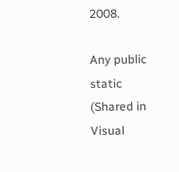2008.

Any public static (Shared in Visual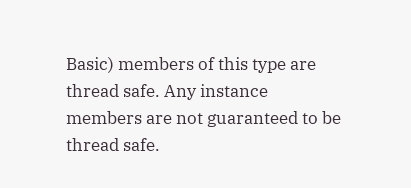Basic) members of this type are thread safe. Any instance members are not guaranteed to be thread safe.